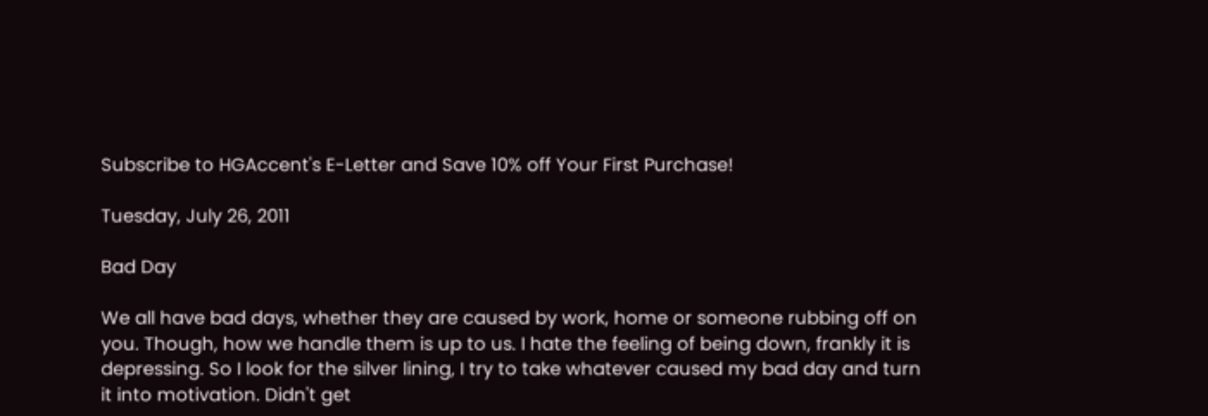Subscribe to HGAccent's E-Letter and Save 10% off Your First Purchase!

Tuesday, July 26, 2011

Bad Day

We all have bad days, whether they are caused by work, home or someone rubbing off on you. Though, how we handle them is up to us. I hate the feeling of being down, frankly it is depressing. So I look for the silver lining, I try to take whatever caused my bad day and turn it into motivation. Didn't get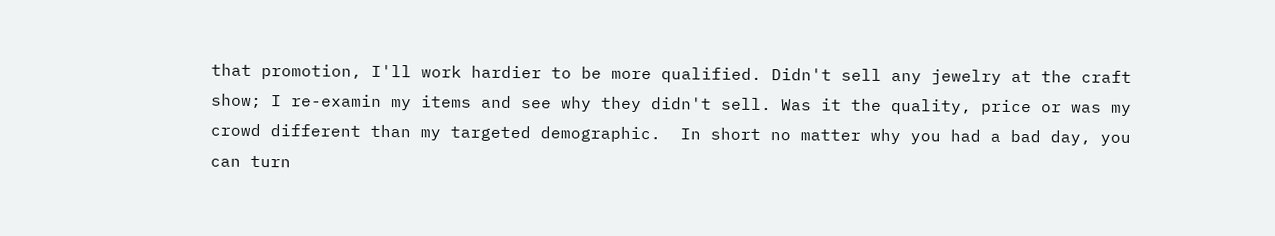that promotion, I'll work hardier to be more qualified. Didn't sell any jewelry at the craft show; I re-examin my items and see why they didn't sell. Was it the quality, price or was my crowd different than my targeted demographic.  In short no matter why you had a bad day, you can turn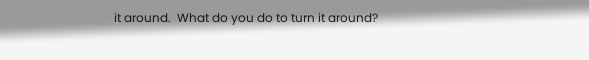it around.  What do you do to turn it around?